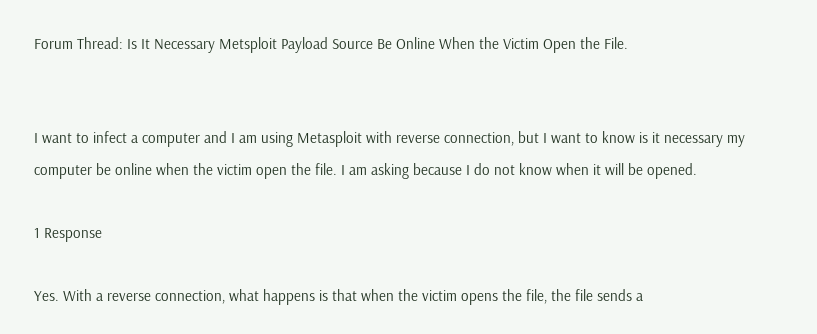Forum Thread: Is It Necessary Metsploit Payload Source Be Online When the Victim Open the File.


I want to infect a computer and I am using Metasploit with reverse connection, but I want to know is it necessary my computer be online when the victim open the file. I am asking because I do not know when it will be opened.

1 Response

Yes. With a reverse connection, what happens is that when the victim opens the file, the file sends a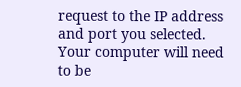request to the IP address and port you selected. Your computer will need to be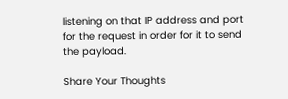listening on that IP address and port for the request in order for it to send the payload.

Share Your Thoughts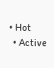• Hot
  • Active